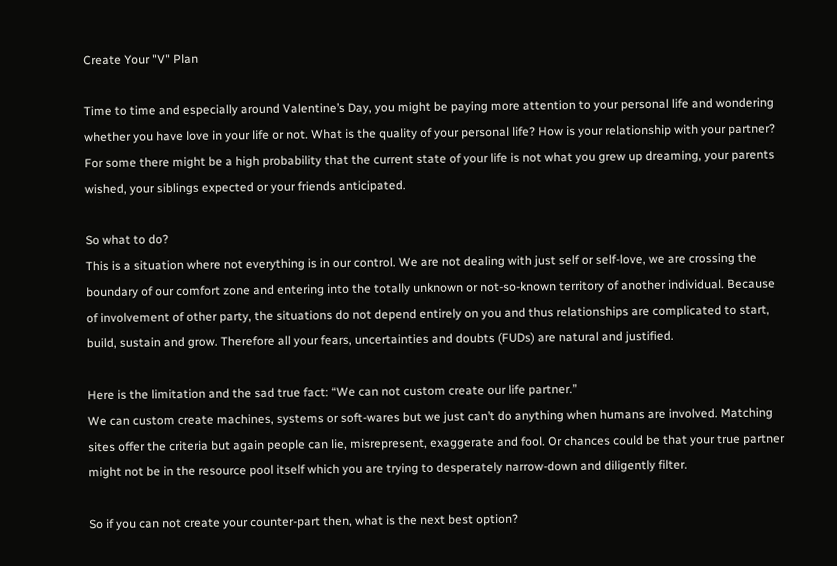Create Your "V" Plan

Time to time and especially around Valentine’s Day, you might be paying more attention to your personal life and wondering whether you have love in your life or not. What is the quality of your personal life? How is your relationship with your partner? For some there might be a high probability that the current state of your life is not what you grew up dreaming, your parents wished, your siblings expected or your friends anticipated.

So what to do?
This is a situation where not everything is in our control. We are not dealing with just self or self-love, we are crossing the boundary of our comfort zone and entering into the totally unknown or not-so-known territory of another individual. Because of involvement of other party, the situations do not depend entirely on you and thus relationships are complicated to start, build, sustain and grow. Therefore all your fears, uncertainties and doubts (FUDs) are natural and justified.

Here is the limitation and the sad true fact: “We can not custom create our life partner.”
We can custom create machines, systems or soft-wares but we just can’t do anything when humans are involved. Matching sites offer the criteria but again people can lie, misrepresent, exaggerate and fool. Or chances could be that your true partner might not be in the resource pool itself which you are trying to desperately narrow-down and diligently filter.

So if you can not create your counter-part then, what is the next best option?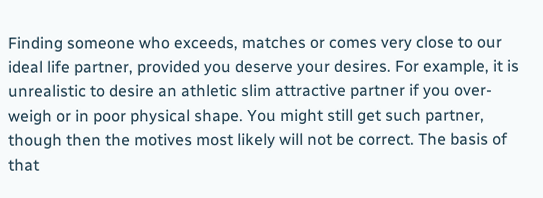Finding someone who exceeds, matches or comes very close to our ideal life partner, provided you deserve your desires. For example, it is unrealistic to desire an athletic slim attractive partner if you over-weigh or in poor physical shape. You might still get such partner, though then the motives most likely will not be correct. The basis of that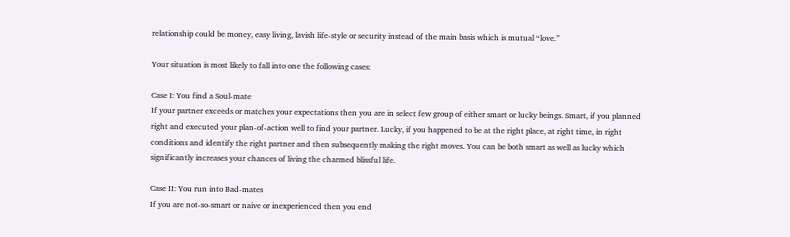relationship could be money, easy living, lavish life-style or security instead of the main basis which is mutual “love.”

Your situation is most likely to fall into one the following cases:

Case I: You find a Soul-mate
If your partner exceeds or matches your expectations then you are in select few group of either smart or lucky beings. Smart, if you planned right and executed your plan-of-action well to find your partner. Lucky, if you happened to be at the right place, at right time, in right conditions and identify the right partner and then subsequently making the right moves. You can be both smart as well as lucky which significantly increases your chances of living the charmed blissful life.

Case II: You run into Bad-mates
If you are not-so-smart or naive or inexperienced then you end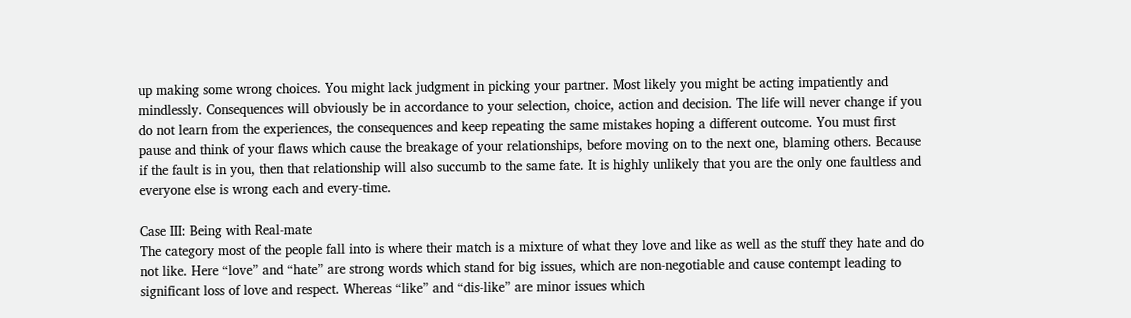up making some wrong choices. You might lack judgment in picking your partner. Most likely you might be acting impatiently and mindlessly. Consequences will obviously be in accordance to your selection, choice, action and decision. The life will never change if you do not learn from the experiences, the consequences and keep repeating the same mistakes hoping a different outcome. You must first pause and think of your flaws which cause the breakage of your relationships, before moving on to the next one, blaming others. Because if the fault is in you, then that relationship will also succumb to the same fate. It is highly unlikely that you are the only one faultless and everyone else is wrong each and every-time.

Case III: Being with Real-mate
The category most of the people fall into is where their match is a mixture of what they love and like as well as the stuff they hate and do not like. Here “love” and “hate” are strong words which stand for big issues, which are non-negotiable and cause contempt leading to significant loss of love and respect. Whereas “like” and “dis-like” are minor issues which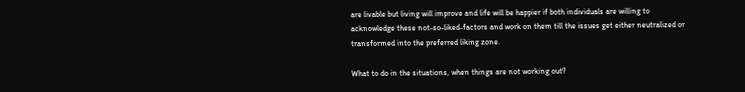are livable but living will improve and life will be happier if both individuals are willing to acknowledge these not-so-liked-factors and work on them till the issues get either neutralized or transformed into the preferred liking zone.

What to do in the situations, when things are not working out?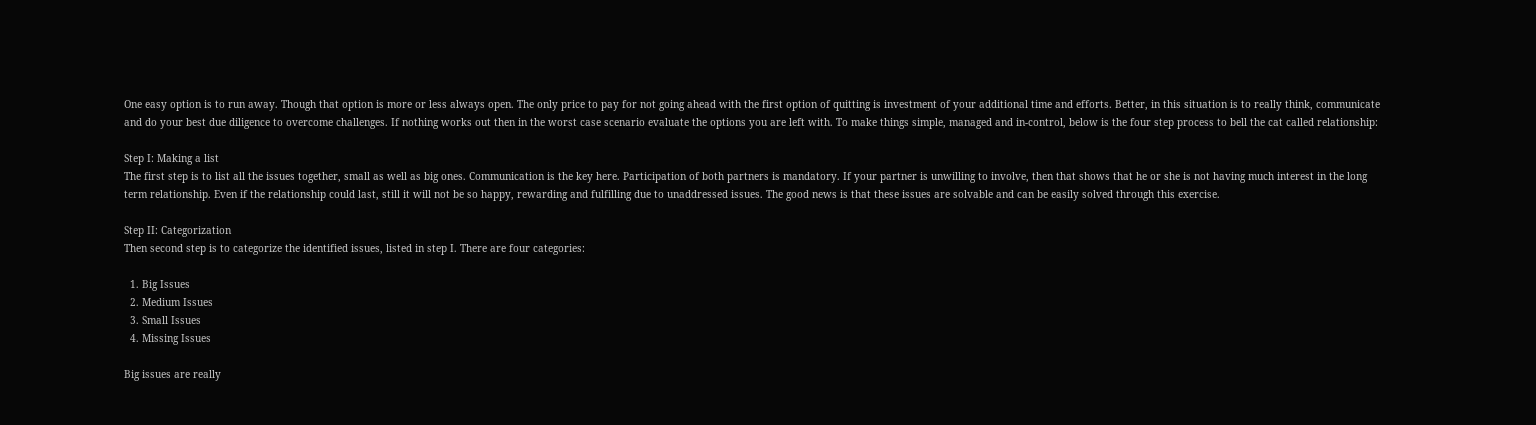One easy option is to run away. Though that option is more or less always open. The only price to pay for not going ahead with the first option of quitting is investment of your additional time and efforts. Better, in this situation is to really think, communicate and do your best due diligence to overcome challenges. If nothing works out then in the worst case scenario evaluate the options you are left with. To make things simple, managed and in-control, below is the four step process to bell the cat called relationship:

Step I: Making a list
The first step is to list all the issues together, small as well as big ones. Communication is the key here. Participation of both partners is mandatory. If your partner is unwilling to involve, then that shows that he or she is not having much interest in the long term relationship. Even if the relationship could last, still it will not be so happy, rewarding and fulfilling due to unaddressed issues. The good news is that these issues are solvable and can be easily solved through this exercise.

Step II: Categorization
Then second step is to categorize the identified issues, listed in step I. There are four categories:

  1. Big Issues
  2. Medium Issues
  3. Small Issues
  4. Missing Issues

Big issues are really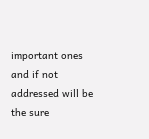important ones and if not addressed will be the sure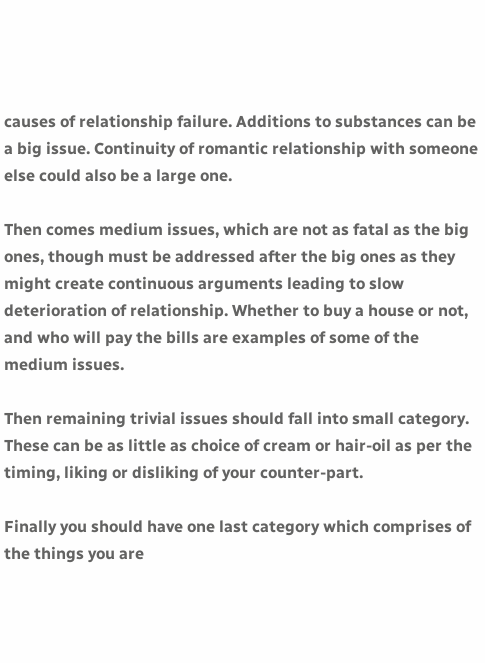causes of relationship failure. Additions to substances can be a big issue. Continuity of romantic relationship with someone else could also be a large one.

Then comes medium issues, which are not as fatal as the big ones, though must be addressed after the big ones as they might create continuous arguments leading to slow deterioration of relationship. Whether to buy a house or not, and who will pay the bills are examples of some of the medium issues.

Then remaining trivial issues should fall into small category. These can be as little as choice of cream or hair-oil as per the timing, liking or disliking of your counter-part.

Finally you should have one last category which comprises of the things you are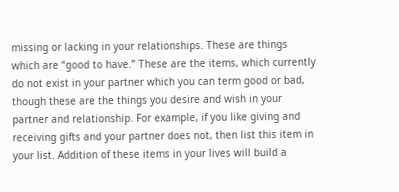missing or lacking in your relationships. These are things which are “good to have.” These are the items, which currently do not exist in your partner which you can term good or bad, though these are the things you desire and wish in your partner and relationship. For example, if you like giving and receiving gifts and your partner does not, then list this item in your list. Addition of these items in your lives will build a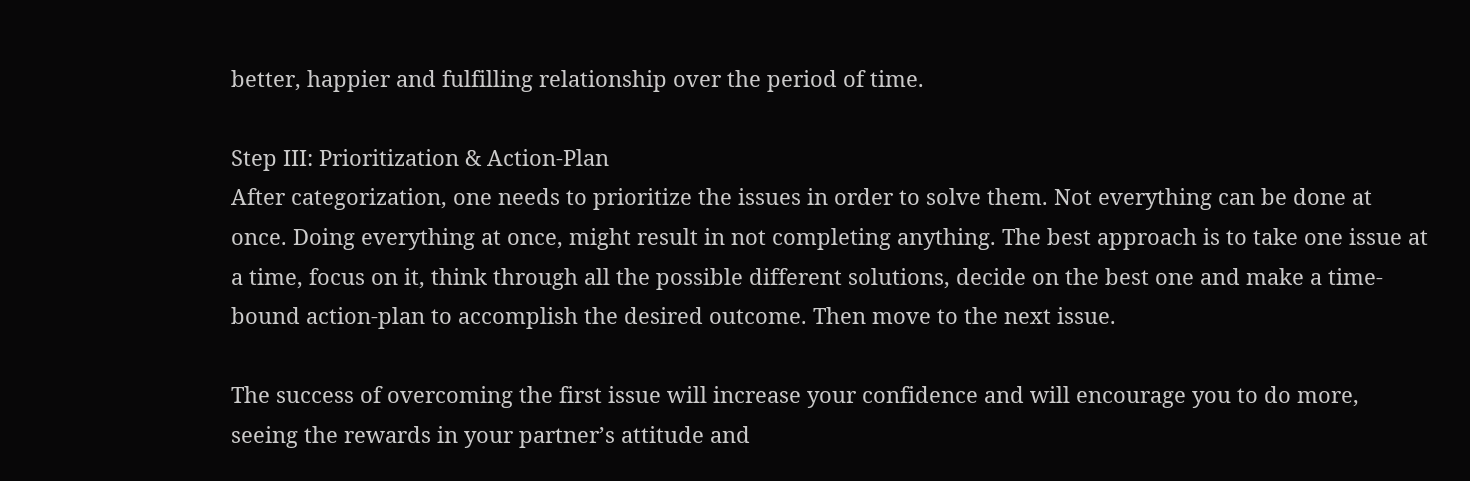better, happier and fulfilling relationship over the period of time.

Step III: Prioritization & Action-Plan
After categorization, one needs to prioritize the issues in order to solve them. Not everything can be done at once. Doing everything at once, might result in not completing anything. The best approach is to take one issue at a time, focus on it, think through all the possible different solutions, decide on the best one and make a time-bound action-plan to accomplish the desired outcome. Then move to the next issue.

The success of overcoming the first issue will increase your confidence and will encourage you to do more, seeing the rewards in your partner’s attitude and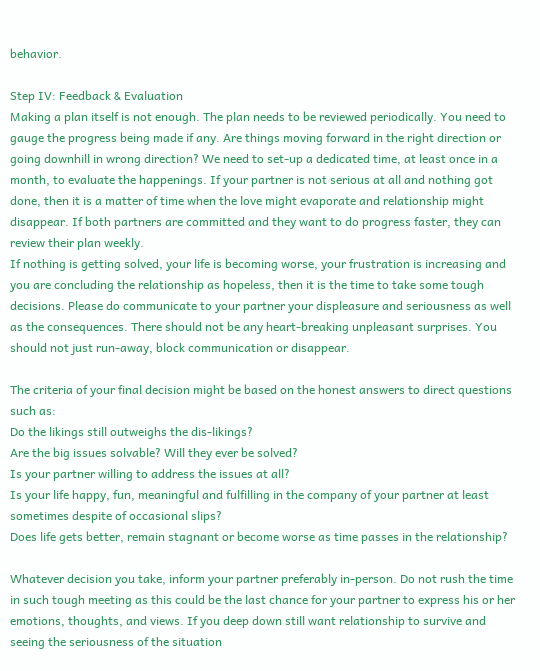behavior.

Step IV: Feedback & Evaluation
Making a plan itself is not enough. The plan needs to be reviewed periodically. You need to gauge the progress being made if any. Are things moving forward in the right direction or going downhill in wrong direction? We need to set-up a dedicated time, at least once in a month, to evaluate the happenings. If your partner is not serious at all and nothing got done, then it is a matter of time when the love might evaporate and relationship might disappear. If both partners are committed and they want to do progress faster, they can review their plan weekly.
If nothing is getting solved, your life is becoming worse, your frustration is increasing and you are concluding the relationship as hopeless, then it is the time to take some tough decisions. Please do communicate to your partner your displeasure and seriousness as well as the consequences. There should not be any heart-breaking unpleasant surprises. You should not just run-away, block communication or disappear.

The criteria of your final decision might be based on the honest answers to direct questions such as:
Do the likings still outweighs the dis-likings?
Are the big issues solvable? Will they ever be solved?
Is your partner willing to address the issues at all?
Is your life happy, fun, meaningful and fulfilling in the company of your partner at least sometimes despite of occasional slips?
Does life gets better, remain stagnant or become worse as time passes in the relationship?

Whatever decision you take, inform your partner preferably in-person. Do not rush the time in such tough meeting as this could be the last chance for your partner to express his or her emotions, thoughts, and views. If you deep down still want relationship to survive and seeing the seriousness of the situation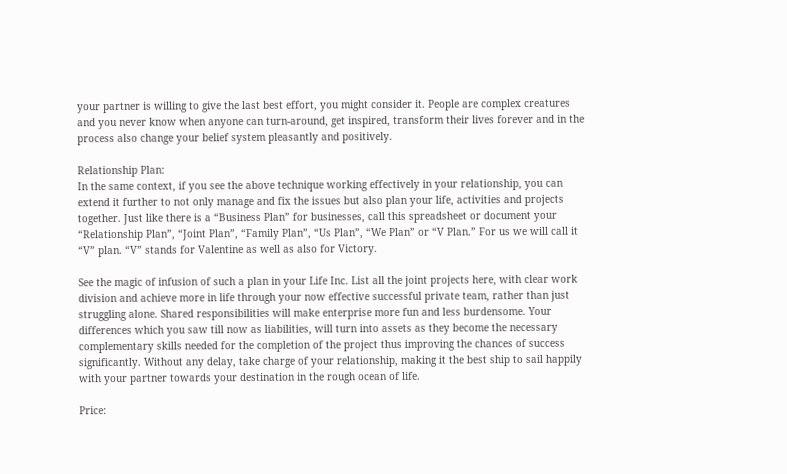your partner is willing to give the last best effort, you might consider it. People are complex creatures and you never know when anyone can turn-around, get inspired, transform their lives forever and in the process also change your belief system pleasantly and positively.

Relationship Plan:
In the same context, if you see the above technique working effectively in your relationship, you can extend it further to not only manage and fix the issues but also plan your life, activities and projects together. Just like there is a “Business Plan” for businesses, call this spreadsheet or document your “Relationship Plan”, “Joint Plan”, “Family Plan”, “Us Plan”, “We Plan” or “V Plan.” For us we will call it “V” plan. “V” stands for Valentine as well as also for Victory.

See the magic of infusion of such a plan in your Life Inc. List all the joint projects here, with clear work division and achieve more in life through your now effective successful private team, rather than just struggling alone. Shared responsibilities will make enterprise more fun and less burdensome. Your differences which you saw till now as liabilities, will turn into assets as they become the necessary complementary skills needed for the completion of the project thus improving the chances of success significantly. Without any delay, take charge of your relationship, making it the best ship to sail happily with your partner towards your destination in the rough ocean of life.

Price: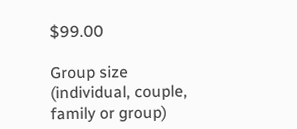$99.00

Group size (individual, couple, family or group)